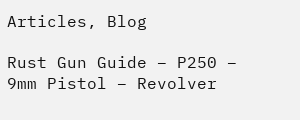Articles, Blog

Rust Gun Guide – P250 – 9mm Pistol – Revolver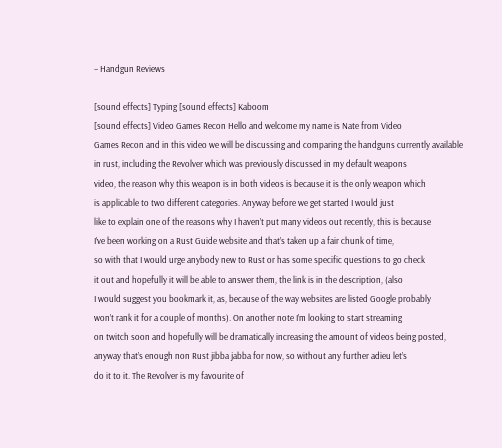– Handgun Reviews

[sound effects] Typing [sound effects] Kaboom
[sound effects] Video Games Recon Hello and welcome my name is Nate from Video
Games Recon and in this video we will be discussing and comparing the handguns currently available
in rust, including the Revolver which was previously discussed in my default weapons
video, the reason why this weapon is in both videos is because it is the only weapon which
is applicable to two different categories. Anyway before we get started I would just
like to explain one of the reasons why I haven’t put many videos out recently, this is because
I’ve been working on a Rust Guide website and that’s taken up a fair chunk of time,
so with that I would urge anybody new to Rust or has some specific questions to go check
it out and hopefully it will be able to answer them, the link is in the description, (also
I would suggest you bookmark it, as, because of the way websites are listed Google probably
won’t rank it for a couple of months). On another note I’m looking to start streaming
on twitch soon and hopefully will be dramatically increasing the amount of videos being posted,
anyway that’s enough non Rust jibba jabba for now, so without any further adieu let’s
do it to it. The Revolver is my favourite of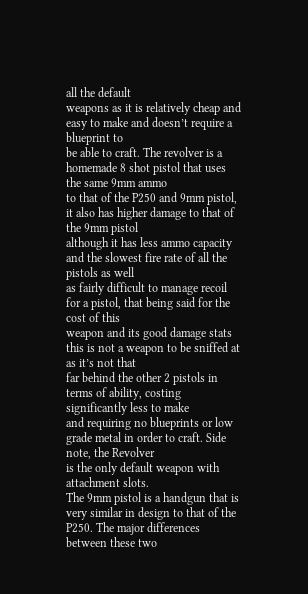all the default
weapons as it is relatively cheap and easy to make and doesn’t require a blueprint to
be able to craft. The revolver is a homemade 8 shot pistol that uses the same 9mm ammo
to that of the P250 and 9mm pistol, it also has higher damage to that of the 9mm pistol
although it has less ammo capacity and the slowest fire rate of all the pistols as well
as fairly difficult to manage recoil for a pistol, that being said for the cost of this
weapon and its good damage stats this is not a weapon to be sniffed at as it’s not that
far behind the other 2 pistols in terms of ability, costing significantly less to make
and requiring no blueprints or low grade metal in order to craft. Side note, the Revolver
is the only default weapon with attachment slots.
The 9mm pistol is a handgun that is very similar in design to that of the P250. The major differences
between these two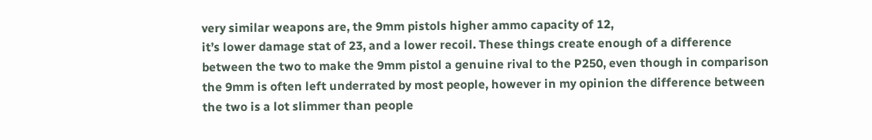very similar weapons are, the 9mm pistols higher ammo capacity of 12,
it’s lower damage stat of 23, and a lower recoil. These things create enough of a difference
between the two to make the 9mm pistol a genuine rival to the P250, even though in comparison
the 9mm is often left underrated by most people, however in my opinion the difference between
the two is a lot slimmer than people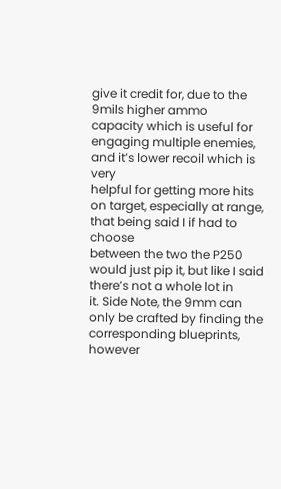give it credit for, due to the 9mils higher ammo
capacity which is useful for engaging multiple enemies, and it’s lower recoil which is very
helpful for getting more hits on target, especially at range, that being said I if had to choose
between the two the P250 would just pip it, but like I said there’s not a whole lot in
it. Side Note, the 9mm can only be crafted by finding the corresponding blueprints, however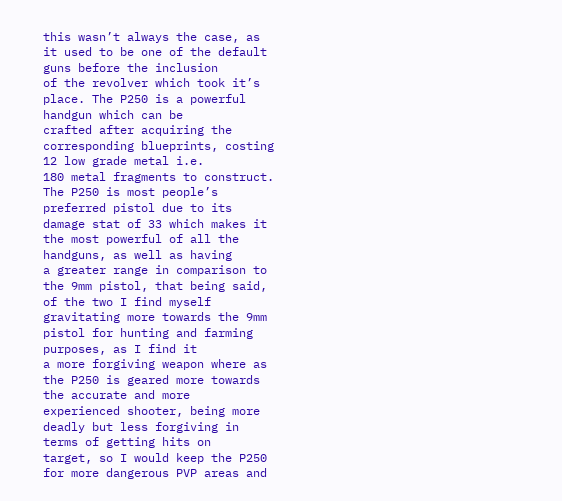this wasn’t always the case, as it used to be one of the default guns before the inclusion
of the revolver which took it’s place. The P250 is a powerful handgun which can be
crafted after acquiring the corresponding blueprints, costing 12 low grade metal i.e.
180 metal fragments to construct. The P250 is most people’s preferred pistol due to its
damage stat of 33 which makes it the most powerful of all the handguns, as well as having
a greater range in comparison to the 9mm pistol, that being said, of the two I find myself
gravitating more towards the 9mm pistol for hunting and farming purposes, as I find it
a more forgiving weapon where as the P250 is geared more towards the accurate and more
experienced shooter, being more deadly but less forgiving in terms of getting hits on
target, so I would keep the P250 for more dangerous PVP areas and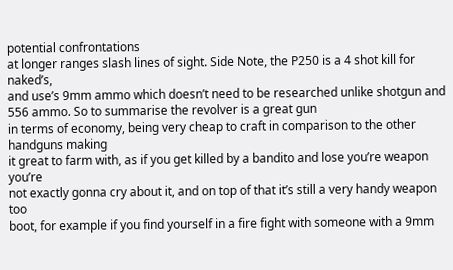potential confrontations
at longer ranges slash lines of sight. Side Note, the P250 is a 4 shot kill for naked’s,
and use’s 9mm ammo which doesn’t need to be researched unlike shotgun and 556 ammo. So to summarise the revolver is a great gun
in terms of economy, being very cheap to craft in comparison to the other handguns making
it great to farm with, as if you get killed by a bandito and lose you’re weapon you’re
not exactly gonna cry about it, and on top of that it’s still a very handy weapon too
boot, for example if you find yourself in a fire fight with someone with a 9mm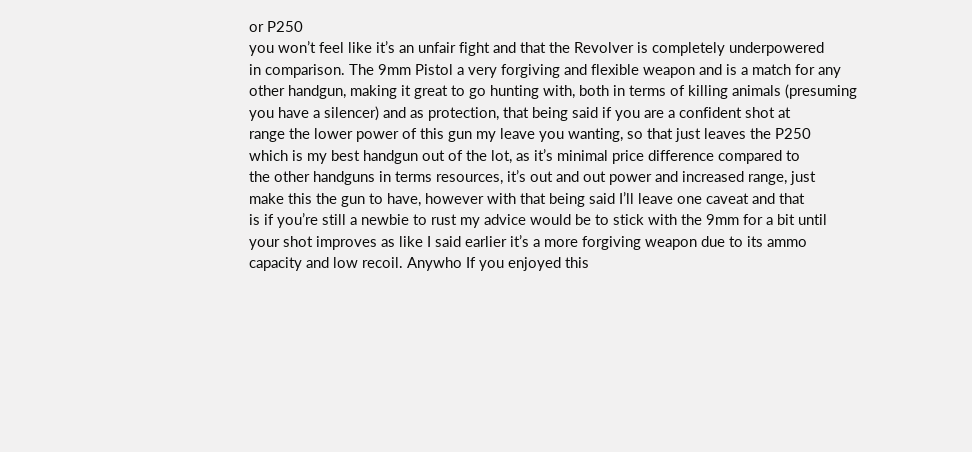or P250
you won’t feel like it’s an unfair fight and that the Revolver is completely underpowered
in comparison. The 9mm Pistol a very forgiving and flexible weapon and is a match for any
other handgun, making it great to go hunting with, both in terms of killing animals (presuming
you have a silencer) and as protection, that being said if you are a confident shot at
range the lower power of this gun my leave you wanting, so that just leaves the P250
which is my best handgun out of the lot, as it’s minimal price difference compared to
the other handguns in terms resources, it’s out and out power and increased range, just
make this the gun to have, however with that being said I’ll leave one caveat and that
is if you’re still a newbie to rust my advice would be to stick with the 9mm for a bit until
your shot improves as like I said earlier it’s a more forgiving weapon due to its ammo
capacity and low recoil. Anywho If you enjoyed this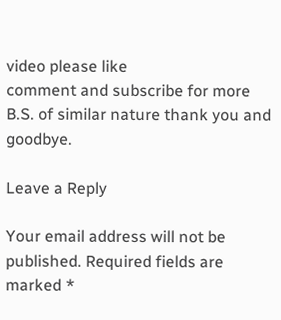video please like
comment and subscribe for more B.S. of similar nature thank you and goodbye.

Leave a Reply

Your email address will not be published. Required fields are marked *